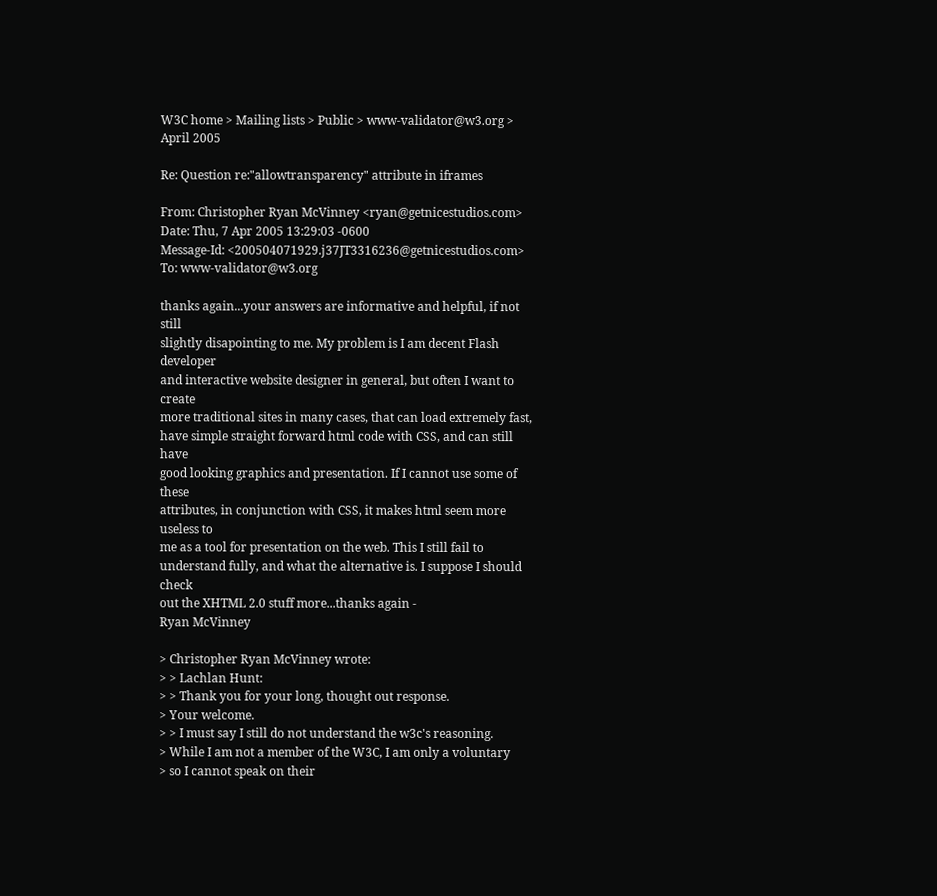W3C home > Mailing lists > Public > www-validator@w3.org > April 2005

Re: Question re:"allowtransparency" attribute in iframes

From: Christopher Ryan McVinney <ryan@getnicestudios.com>
Date: Thu, 7 Apr 2005 13:29:03 -0600
Message-Id: <200504071929.j37JT3316236@getnicestudios.com>
To: www-validator@w3.org

thanks again...your answers are informative and helpful, if not still
slightly disapointing to me. My problem is I am decent Flash developer
and interactive website designer in general, but often I want to create
more traditional sites in many cases, that can load extremely fast,
have simple straight forward html code with CSS, and can still have
good looking graphics and presentation. If I cannot use some of these
attributes, in conjunction with CSS, it makes html seem more useless to
me as a tool for presentation on the web. This I still fail to
understand fully, and what the alternative is. I suppose I should check
out the XHTML 2.0 stuff more...thanks again -
Ryan McVinney

> Christopher Ryan McVinney wrote:
> > Lachlan Hunt:
> > Thank you for your long, thought out response.
> Your welcome.
> > I must say I still do not understand the w3c's reasoning.
> While I am not a member of the W3C, I am only a voluntary
> so I cannot speak on their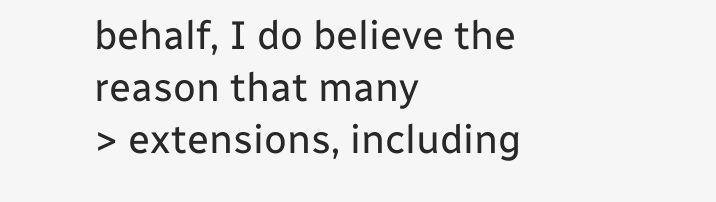behalf, I do believe the reason that many
> extensions, including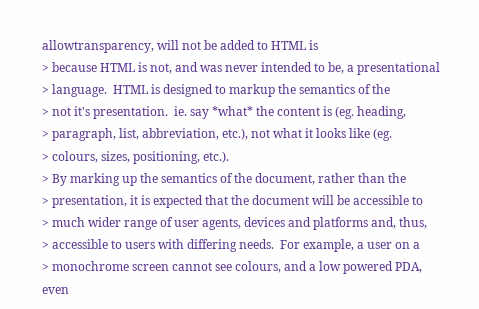allowtransparency, will not be added to HTML is
> because HTML is not, and was never intended to be, a presentational
> language.  HTML is designed to markup the semantics of the
> not it's presentation.  ie. say *what* the content is (eg. heading,
> paragraph, list, abbreviation, etc.), not what it looks like (eg.
> colours, sizes, positioning, etc.).
> By marking up the semantics of the document, rather than the
> presentation, it is expected that the document will be accessible to
> much wider range of user agents, devices and platforms and, thus,
> accessible to users with differing needs.  For example, a user on a
> monochrome screen cannot see colours, and a low powered PDA, even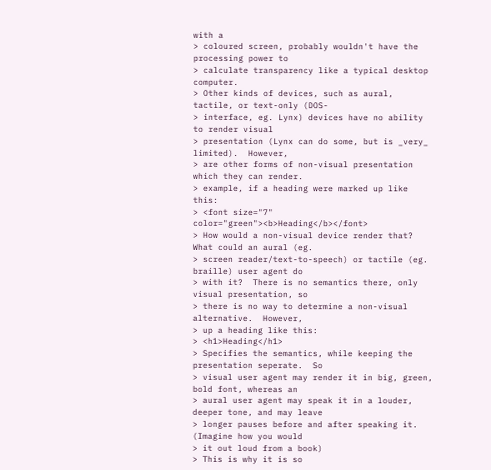with a
> coloured screen, probably wouldn't have the processing power to
> calculate transparency like a typical desktop computer.
> Other kinds of devices, such as aural, tactile, or text-only (DOS-
> interface, eg. Lynx) devices have no ability to render visual
> presentation (Lynx can do some, but is _very_ limited).  However,
> are other forms of non-visual presentation which they can render.
> example, if a heading were marked up like this:
> <font size="7" color="green"><b>Heading</b></font>
> How would a non-visual device render that?  What could an aural (eg.
> screen reader/text-to-speech) or tactile (eg. braille) user agent do
> with it?  There is no semantics there, only visual presentation, so
> there is no way to determine a non-visual alternative.  However,
> up a heading like this:
> <h1>Heading</h1>
> Specifies the semantics, while keeping the presentation seperate.  So
> visual user agent may render it in big, green, bold font, whereas an
> aural user agent may speak it in a louder, deeper tone, and may leave
> longer pauses before and after speaking it.  (Imagine how you would
> it out loud from a book)
> This is why it is so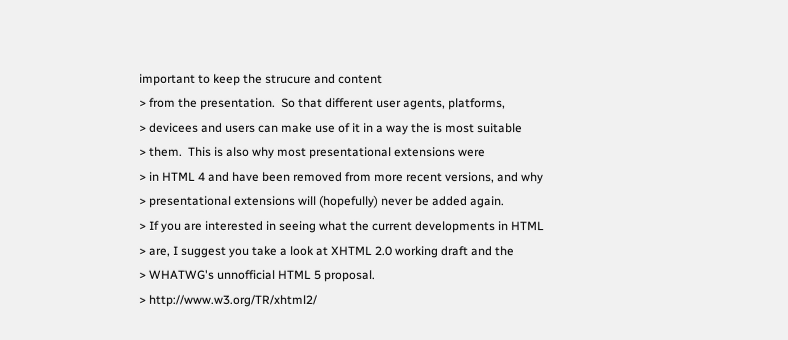important to keep the strucure and content
> from the presentation.  So that different user agents, platforms,
> devicees and users can make use of it in a way the is most suitable
> them.  This is also why most presentational extensions were
> in HTML 4 and have been removed from more recent versions, and why
> presentational extensions will (hopefully) never be added again.
> If you are interested in seeing what the current developments in HTML
> are, I suggest you take a look at XHTML 2.0 working draft and the
> WHATWG's unnofficial HTML 5 proposal.
> http://www.w3.org/TR/xhtml2/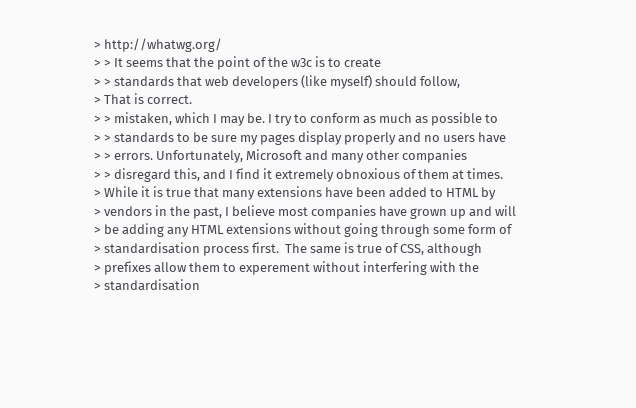> http://whatwg.org/
> > It seems that the point of the w3c is to create
> > standards that web developers (like myself) should follow,
> That is correct.
> > mistaken, which I may be. I try to conform as much as possible to
> > standards to be sure my pages display properly and no users have
> > errors. Unfortunately, Microsoft and many other companies
> > disregard this, and I find it extremely obnoxious of them at times.
> While it is true that many extensions have been added to HTML by
> vendors in the past, I believe most companies have grown up and will
> be adding any HTML extensions without going through some form of
> standardisation process first.  The same is true of CSS, although
> prefixes allow them to experement without interfering with the
> standardisation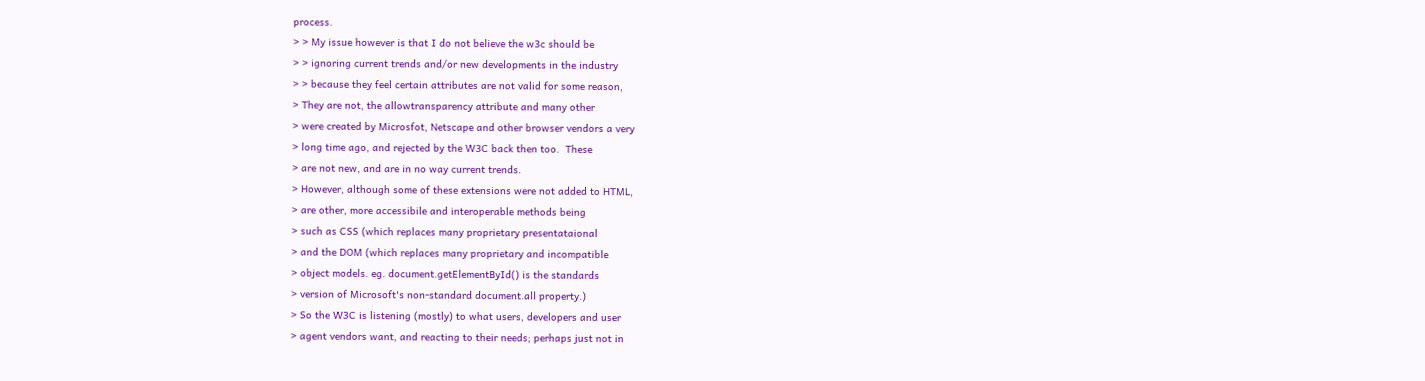process.
> > My issue however is that I do not believe the w3c should be
> > ignoring current trends and/or new developments in the industry
> > because they feel certain attributes are not valid for some reason,
> They are not, the allowtransparency attribute and many other
> were created by Microsfot, Netscape and other browser vendors a very
> long time ago, and rejected by the W3C back then too.  These
> are not new, and are in no way current trends.
> However, although some of these extensions were not added to HTML,
> are other, more accessibile and interoperable methods being
> such as CSS (which replaces many proprietary presentataional
> and the DOM (which replaces many proprietary and incompatible
> object models. eg. document.getElementById() is the standards
> version of Microsoft's non-standard document.all property.)
> So the W3C is listening (mostly) to what users, developers and user
> agent vendors want, and reacting to their needs; perhaps just not in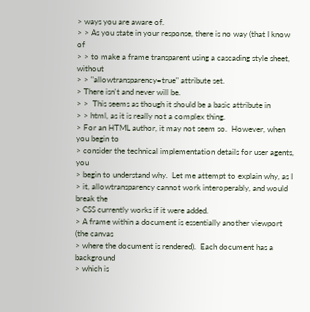> ways you are aware of.
> > As you state in your response, there is no way (that I know of
> > to make a frame transparent using a cascading style sheet, without
> > "allowtransparency=true" attribute set.
> There isn't and never will be.
> >  This seems as though it should be a basic attribute in
> > html, as it is really not a complex thing.
> For an HTML author, it may not seem so.  However, when you begin to
> consider the technical implementation details for user agents, you
> begin to understand why.  Let me attempt to explain why, as I
> it, allowtransparency cannot work interoperably, and would break the
> CSS currently works if it were added.
> A frame within a document is essentially another viewport (the canvas
> where the document is rendered).  Each document has a background
> which is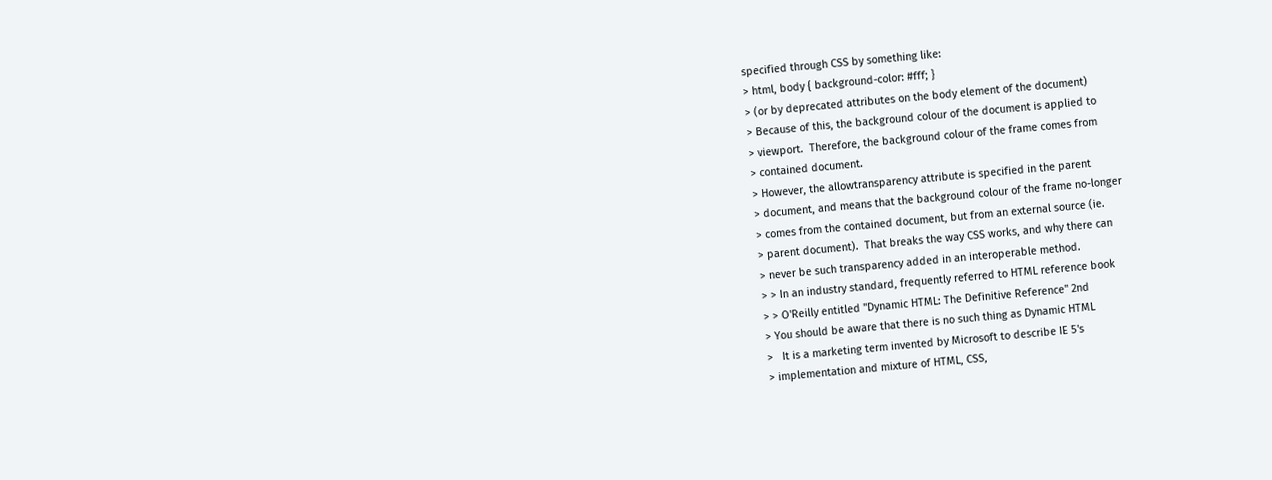specified through CSS by something like:
> html, body { background-color: #fff; }
> (or by deprecated attributes on the body element of the document)
> Because of this, the background colour of the document is applied to
> viewport.  Therefore, the background colour of the frame comes from
> contained document.
> However, the allowtransparency attribute is specified in the parent
> document, and means that the background colour of the frame no-longer
> comes from the contained document, but from an external source (ie.
> parent document).  That breaks the way CSS works, and why there can
> never be such transparency added in an interoperable method.
> > In an industry standard, frequently referred to HTML reference book
> > O'Reilly entitled "Dynamic HTML: The Definitive Reference" 2nd
> You should be aware that there is no such thing as Dynamic HTML
>   It is a marketing term invented by Microsoft to describe IE 5's
> implementation and mixture of HTML, CSS,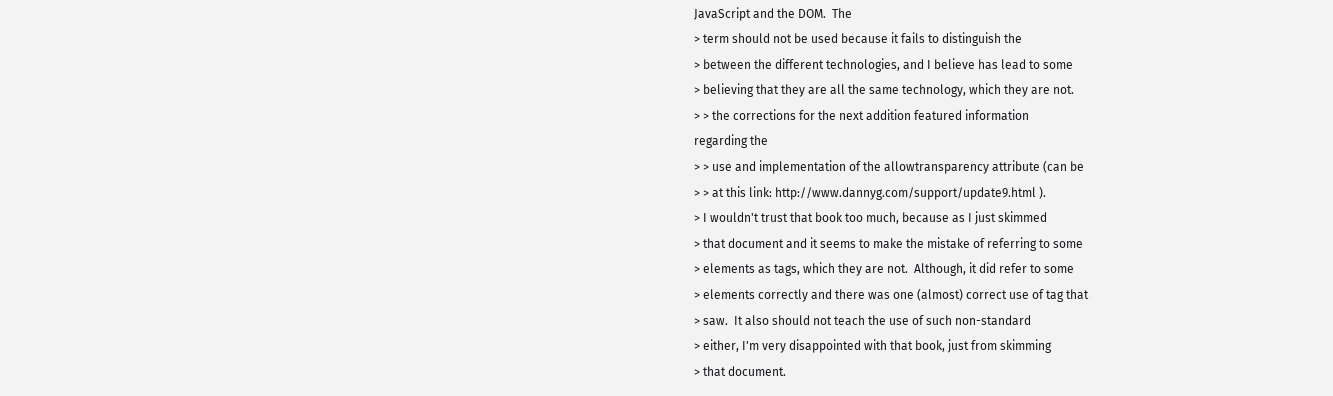JavaScript and the DOM.  The
> term should not be used because it fails to distinguish the
> between the different technologies, and I believe has lead to some
> believing that they are all the same technology, which they are not.
> > the corrections for the next addition featured information
regarding the
> > use and implementation of the allowtransparency attribute (can be
> > at this link: http://www.dannyg.com/support/update9.html ).
> I wouldn't trust that book too much, because as I just skimmed
> that document and it seems to make the mistake of referring to some
> elements as tags, which they are not.  Although, it did refer to some
> elements correctly and there was one (almost) correct use of tag that
> saw.  It also should not teach the use of such non-standard
> either, I'm very disappointed with that book, just from skimming
> that document.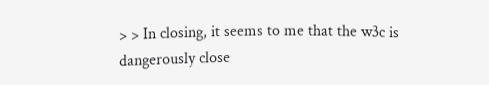> > In closing, it seems to me that the w3c is dangerously close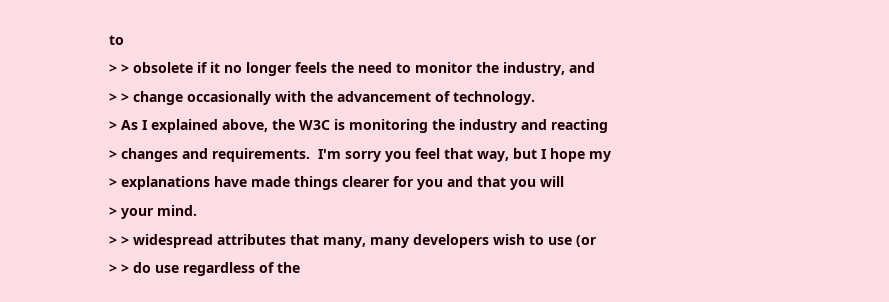to
> > obsolete if it no longer feels the need to monitor the industry, and
> > change occasionally with the advancement of technology.
> As I explained above, the W3C is monitoring the industry and reacting
> changes and requirements.  I'm sorry you feel that way, but I hope my
> explanations have made things clearer for you and that you will
> your mind.
> > widespread attributes that many, many developers wish to use (or
> > do use regardless of the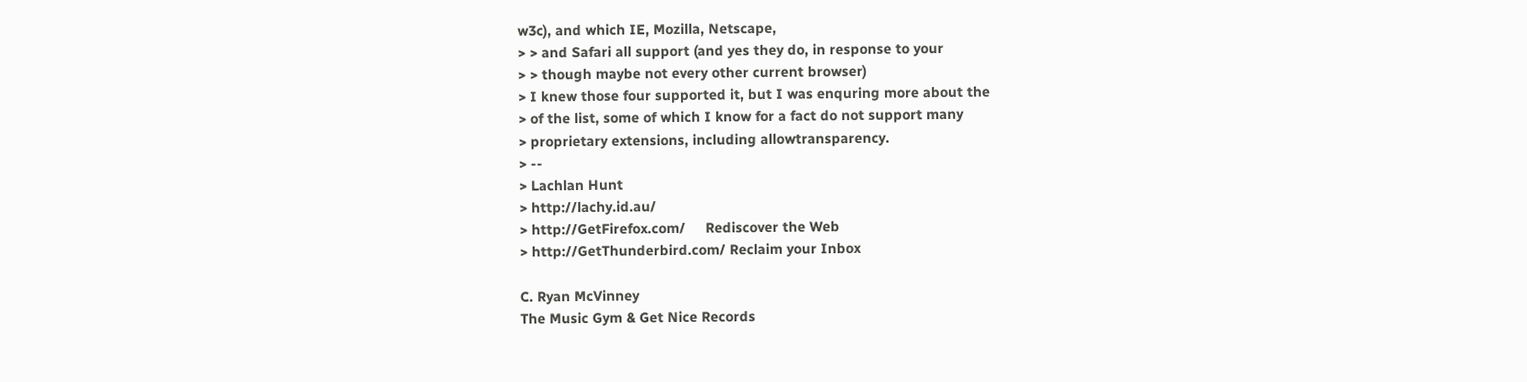w3c), and which IE, Mozilla, Netscape,
> > and Safari all support (and yes they do, in response to your
> > though maybe not every other current browser)
> I knew those four supported it, but I was enquring more about the
> of the list, some of which I know for a fact do not support many
> proprietary extensions, including allowtransparency.
> --
> Lachlan Hunt
> http://lachy.id.au/
> http://GetFirefox.com/     Rediscover the Web
> http://GetThunderbird.com/ Reclaim your Inbox

C. Ryan McVinney
The Music Gym & Get Nice Records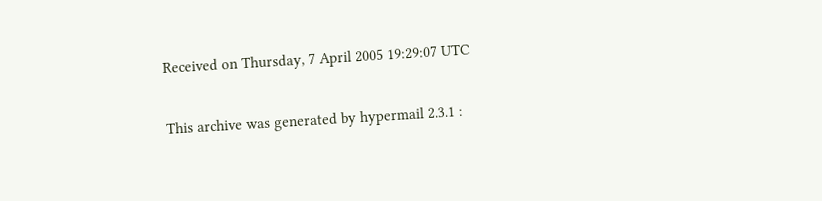Received on Thursday, 7 April 2005 19:29:07 UTC

This archive was generated by hypermail 2.3.1 :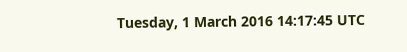Tuesday, 1 March 2016 14:17:45 UTC